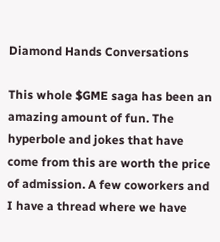Diamond Hands Conversations

This whole $GME saga has been an amazing amount of fun. The hyperbole and jokes that have come from this are worth the price of admission. A few coworkers and I have a thread where we have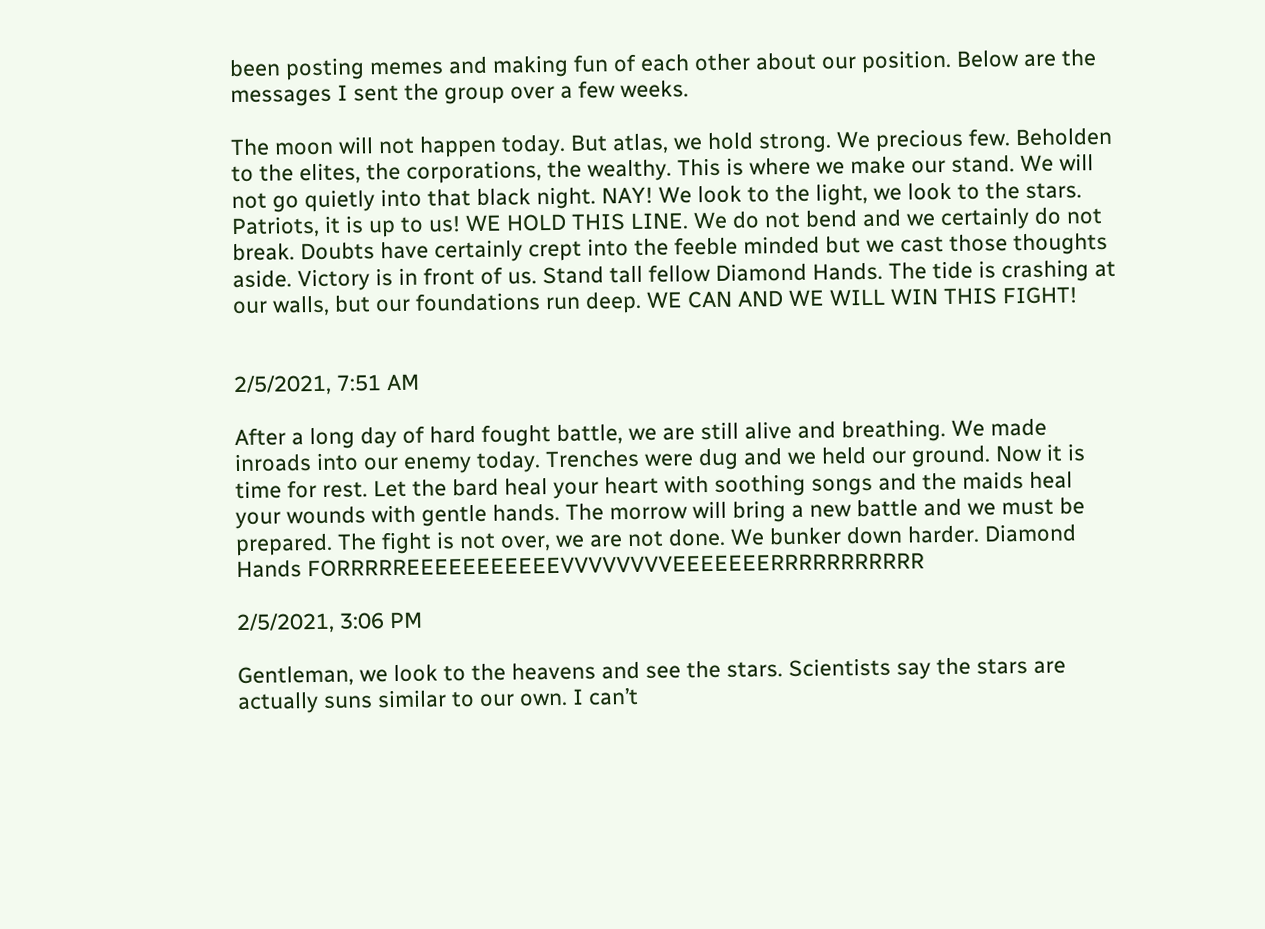been posting memes and making fun of each other about our position. Below are the messages I sent the group over a few weeks.

The moon will not happen today. But atlas, we hold strong. We precious few. Beholden to the elites, the corporations, the wealthy. This is where we make our stand. We will not go quietly into that black night. NAY! We look to the light, we look to the stars. Patriots, it is up to us! WE HOLD THIS LINE. We do not bend and we certainly do not break. Doubts have certainly crept into the feeble minded but we cast those thoughts aside. Victory is in front of us. Stand tall fellow Diamond Hands. The tide is crashing at our walls, but our foundations run deep. WE CAN AND WE WILL WIN THIS FIGHT!


2/5/2021, 7:51 AM

After a long day of hard fought battle, we are still alive and breathing. We made inroads into our enemy today. Trenches were dug and we held our ground. Now it is time for rest. Let the bard heal your heart with soothing songs and the maids heal your wounds with gentle hands. The morrow will bring a new battle and we must be prepared. The fight is not over, we are not done. We bunker down harder. Diamond Hands FORRRRREEEEEEEEEEEVVVVVVVVEEEEEEERRRRRRRRRRR

2/5/2021, 3:06 PM

Gentleman, we look to the heavens and see the stars. Scientists say the stars are actually suns similar to our own. I can’t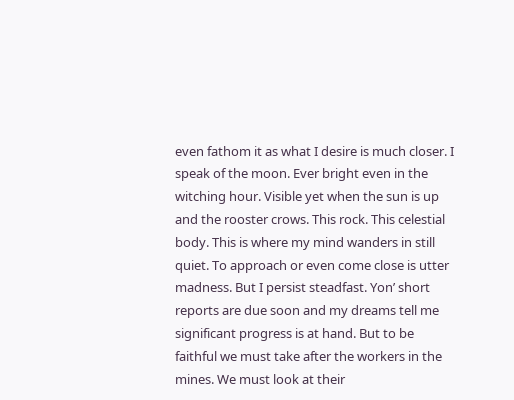even fathom it as what I desire is much closer. I speak of the moon. Ever bright even in the witching hour. Visible yet when the sun is up and the rooster crows. This rock. This celestial body. This is where my mind wanders in still quiet. To approach or even come close is utter madness. But I persist steadfast. Yon’ short reports are due soon and my dreams tell me significant progress is at hand. But to be faithful we must take after the workers in the mines. We must look at their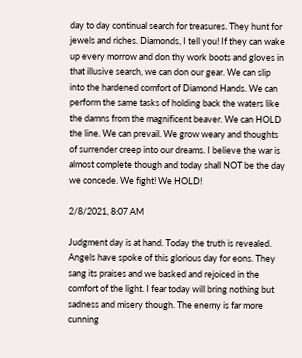day to day continual search for treasures. They hunt for jewels and riches. Diamonds, I tell you! If they can wake up every morrow and don thy work boots and gloves in that illusive search, we can don our gear. We can slip into the hardened comfort of Diamond Hands. We can perform the same tasks of holding back the waters like the damns from the magnificent beaver. We can HOLD the line. We can prevail. We grow weary and thoughts of surrender creep into our dreams. I believe the war is almost complete though and today shall NOT be the day we concede. We fight! We HOLD!

2/8/2021, 8:07 AM

Judgment day is at hand. Today the truth is revealed. Angels have spoke of this glorious day for eons. They sang its praises and we basked and rejoiced in the comfort of the light. I fear today will bring nothing but sadness and misery though. The enemy is far more cunning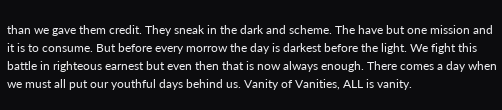than we gave them credit. They sneak in the dark and scheme. The have but one mission and it is to consume. But before every morrow the day is darkest before the light. We fight this battle in righteous earnest but even then that is now always enough. There comes a day when we must all put our youthful days behind us. Vanity of Vanities, ALL is vanity.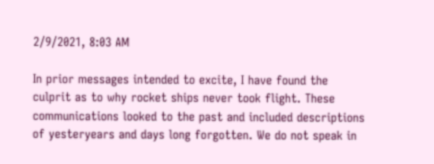2/9/2021, 8:03 AM

In prior messages intended to excite, I have found the culprit as to why rocket ships never took flight. These communications looked to the past and included descriptions of yesteryears and days long forgotten. We do not speak in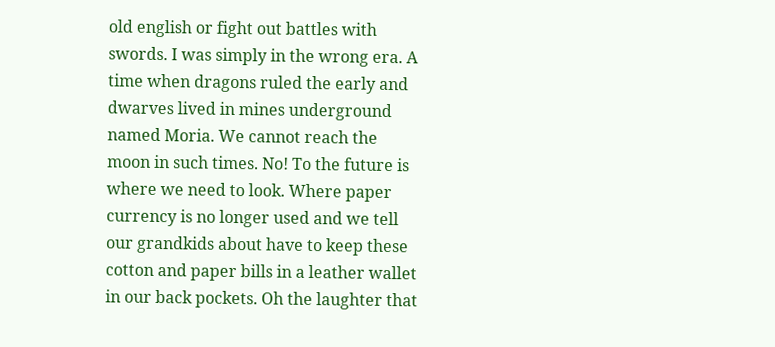old english or fight out battles with swords. I was simply in the wrong era. A time when dragons ruled the early and dwarves lived in mines underground named Moria. We cannot reach the moon in such times. No! To the future is where we need to look. Where paper currency is no longer used and we tell our grandkids about have to keep these cotton and paper bills in a leather wallet in our back pockets. Oh the laughter that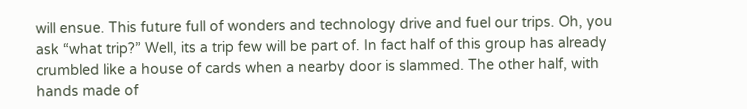will ensue. This future full of wonders and technology drive and fuel our trips. Oh, you ask “what trip?” Well, its a trip few will be part of. In fact half of this group has already crumbled like a house of cards when a nearby door is slammed. The other half, with hands made of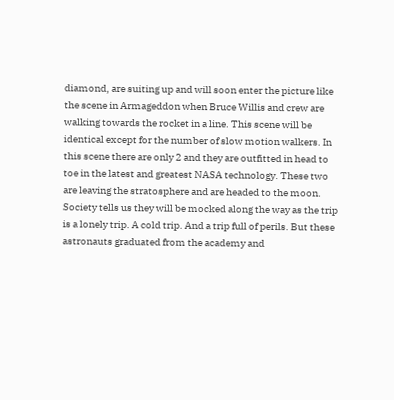diamond, are suiting up and will soon enter the picture like the scene in Armageddon when Bruce Willis and crew are walking towards the rocket in a line. This scene will be identical except for the number of slow motion walkers. In this scene there are only 2 and they are outfitted in head to toe in the latest and greatest NASA technology. These two are leaving the stratosphere and are headed to the moon. Society tells us they will be mocked along the way as the trip is a lonely trip. A cold trip. And a trip full of perils. But these astronauts graduated from the academy and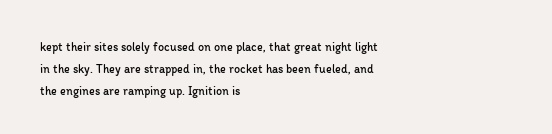kept their sites solely focused on one place, that great night light in the sky. They are strapped in, the rocket has been fueled, and the engines are ramping up. Ignition is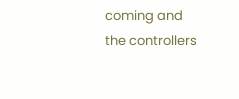coming and the controllers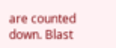are counted down. Blast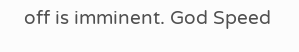off is imminent. God Speed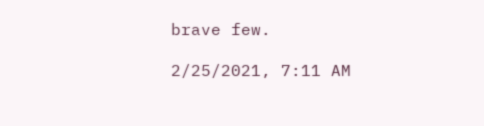brave few.

2/25/2021, 7:11 AM